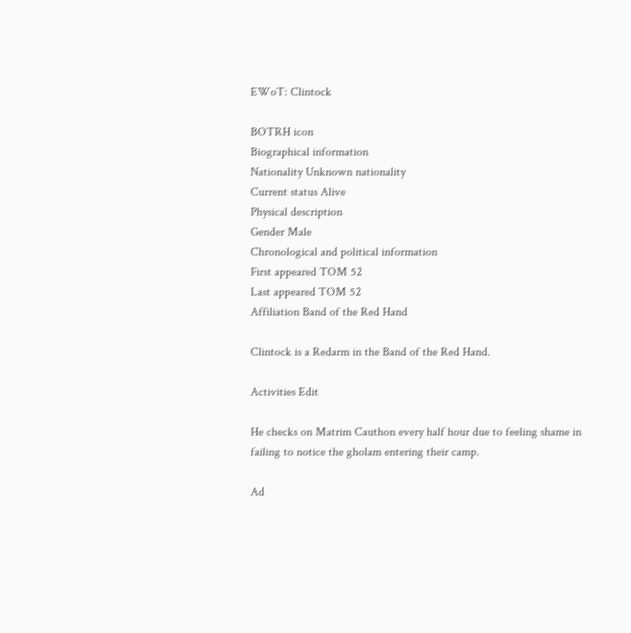EWoT: Clintock

BOTRH icon
Biographical information
Nationality Unknown nationality
Current status Alive
Physical description
Gender Male
Chronological and political information
First appeared TOM 52
Last appeared TOM 52
Affiliation Band of the Red Hand

Clintock is a Redarm in the Band of the Red Hand.

Activities Edit

He checks on Matrim Cauthon every half hour due to feeling shame in failing to notice the gholam entering their camp.

Ad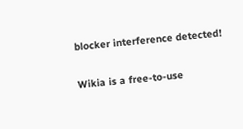blocker interference detected!

Wikia is a free-to-use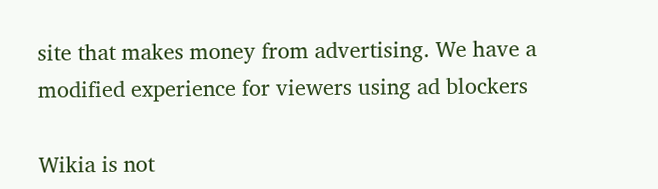site that makes money from advertising. We have a modified experience for viewers using ad blockers

Wikia is not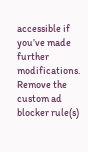accessible if you’ve made further modifications. Remove the custom ad blocker rule(s)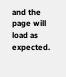and the page will load as expected.